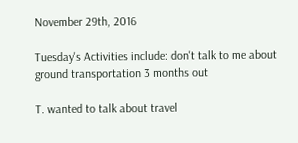November 29th, 2016

Tuesday's Activities include: don't talk to me about ground transportation 3 months out

T. wanted to talk about travel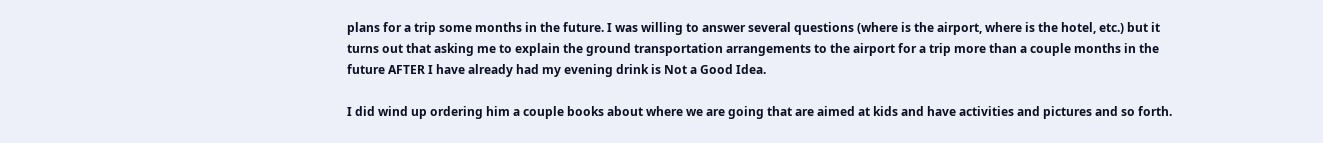plans for a trip some months in the future. I was willing to answer several questions (where is the airport, where is the hotel, etc.) but it turns out that asking me to explain the ground transportation arrangements to the airport for a trip more than a couple months in the future AFTER I have already had my evening drink is Not a Good Idea.

I did wind up ordering him a couple books about where we are going that are aimed at kids and have activities and pictures and so forth.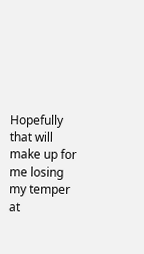Hopefully that will make up for me losing my temper at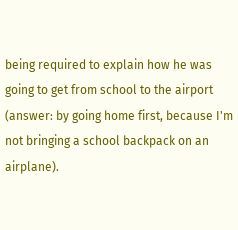being required to explain how he was going to get from school to the airport (answer: by going home first, because I'm not bringing a school backpack on an airplane).